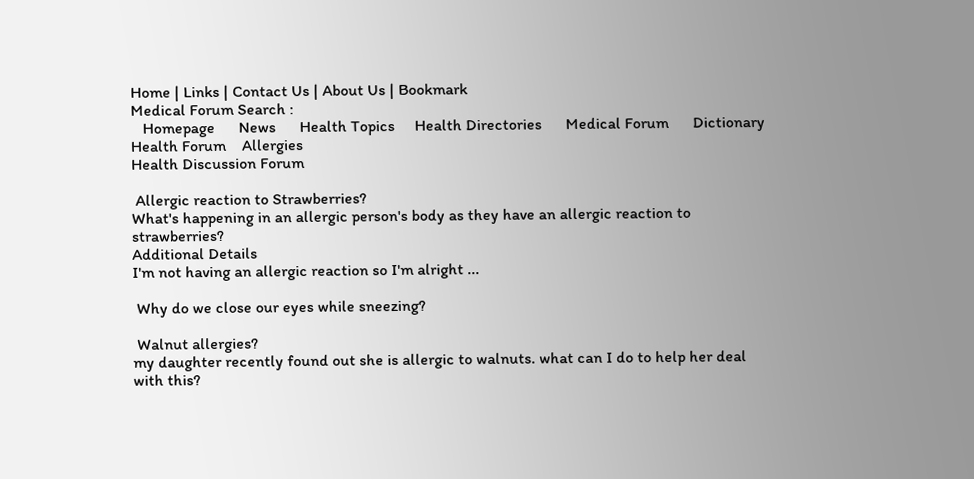Home | Links | Contact Us | About Us | Bookmark
Medical Forum Search :
   Homepage      News      Health Topics     Health Directories      Medical Forum      Dictionary
Health Forum    Allergies
Health Discussion Forum

 Allergic reaction to Strawberries?
What's happening in an allergic person's body as they have an allergic reaction to strawberries?
Additional Details
I'm not having an allergic reaction so I'm alright ...

 Why do we close our eyes while sneezing?

 Walnut allergies?
my daughter recently found out she is allergic to walnuts. what can I do to help her deal with this?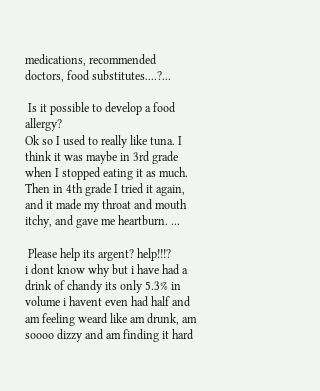medications, recommended doctors, food substitutes....?...

 Is it possible to develop a food allergy?
Ok so I used to really like tuna. I think it was maybe in 3rd grade when I stopped eating it as much. Then in 4th grade I tried it again, and it made my throat and mouth itchy, and gave me heartburn. ...

 Please help its argent? help!!!?
i dont know why but i have had a drink of chandy its only 5.3% in volume i havent even had half and am feeling weard like am drunk, am soooo dizzy and am finding it hard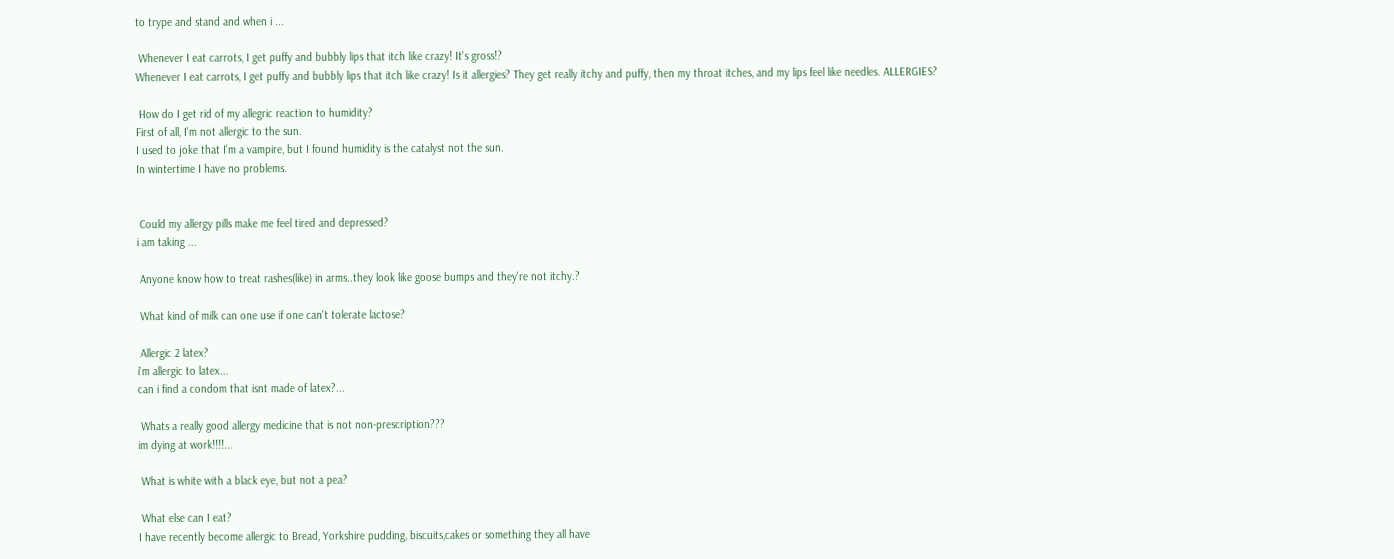to trype and stand and when i ...

 Whenever I eat carrots, I get puffy and bubbly lips that itch like crazy! It's gross!?
Whenever I eat carrots, I get puffy and bubbly lips that itch like crazy! Is it allergies? They get really itchy and puffy, then my throat itches, and my lips feel like needles. ALLERGIES?

 How do I get rid of my allegric reaction to humidity?
First of all, I'm not allergic to the sun.
I used to joke that I'm a vampire, but I found humidity is the catalyst not the sun.
In wintertime I have no problems.


 Could my allergy pills make me feel tired and depressed?
i am taking ...

 Anyone know how to treat rashes(like) in arms..they look like goose bumps and they're not itchy.?

 What kind of milk can one use if one can't tolerate lactose?

 Allergic 2 latex?
i'm allergic to latex...
can i find a condom that isnt made of latex?...

 Whats a really good allergy medicine that is not non-prescription???
im dying at work!!!!...

 What is white with a black eye, but not a pea?

 What else can I eat?
I have recently become allergic to Bread, Yorkshire pudding, biscuits,cakes or something they all have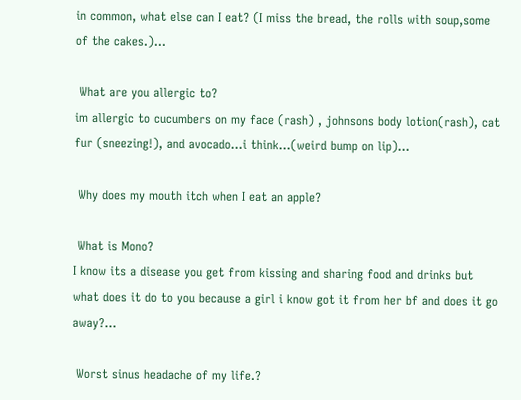in common, what else can I eat? (I miss the bread, the rolls with soup,some of the cakes.)...

 What are you allergic to?
im allergic to cucumbers on my face (rash) , johnsons body lotion(rash), cat fur (sneezing!), and avocado...i think...(weird bump on lip)...

 Why does my mouth itch when I eat an apple?

 What is Mono?
I know its a disease you get from kissing and sharing food and drinks but what does it do to you because a girl i know got it from her bf and does it go away?...

 Worst sinus headache of my life.?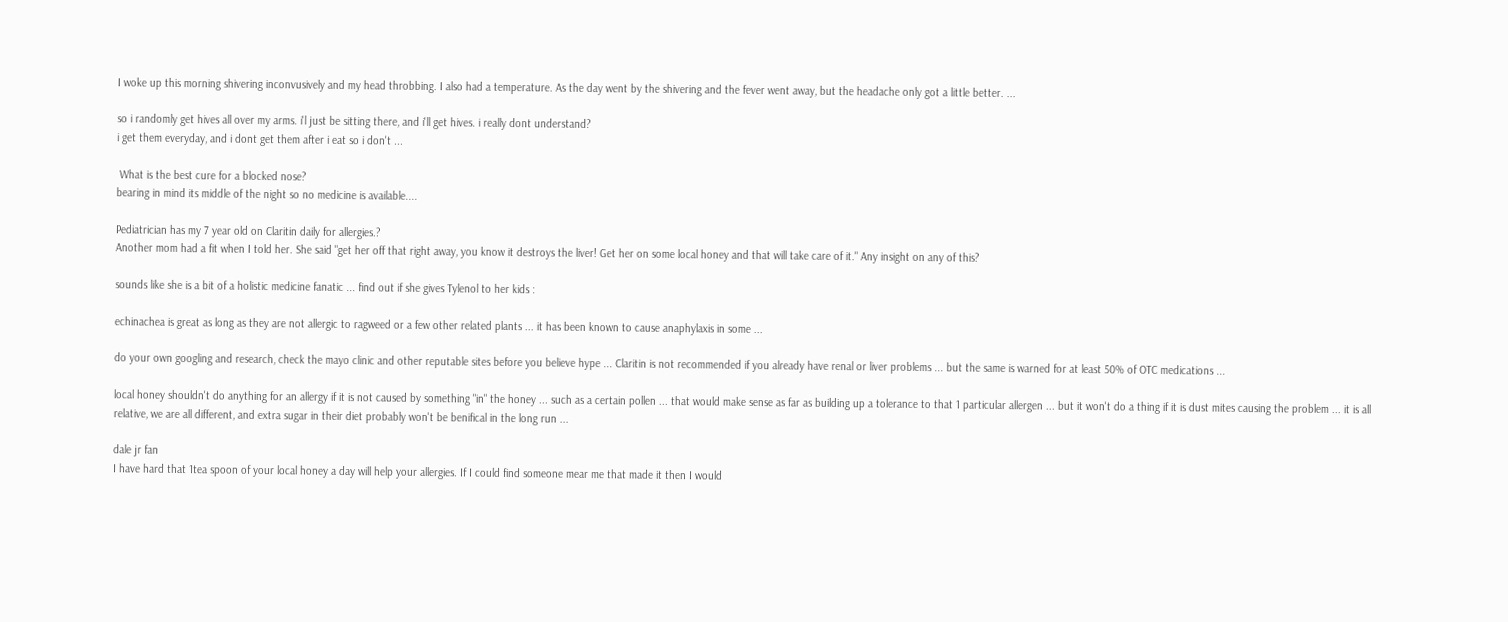I woke up this morning shivering inconvusively and my head throbbing. I also had a temperature. As the day went by the shivering and the fever went away, but the headache only got a little better. ...

so i randomly get hives all over my arms. i'l just be sitting there, and i'll get hives. i really dont understand?
i get them everyday, and i dont get them after i eat so i don't ...

 What is the best cure for a blocked nose?
bearing in mind its middle of the night so no medicine is available....

Pediatrician has my 7 year old on Claritin daily for allergies.?
Another mom had a fit when I told her. She said "get her off that right away, you know it destroys the liver! Get her on some local honey and that will take care of it." Any insight on any of this?

sounds like she is a bit of a holistic medicine fanatic ... find out if she gives Tylenol to her kids :

echinachea is great as long as they are not allergic to ragweed or a few other related plants ... it has been known to cause anaphylaxis in some ...

do your own googling and research, check the mayo clinic and other reputable sites before you believe hype ... Claritin is not recommended if you already have renal or liver problems ... but the same is warned for at least 50% of OTC medications ...

local honey shouldn't do anything for an allergy if it is not caused by something "in" the honey ... such as a certain pollen ... that would make sense as far as building up a tolerance to that 1 particular allergen ... but it won't do a thing if it is dust mites causing the problem ... it is all relative, we are all different, and extra sugar in their diet probably won't be benifical in the long run ...

dale jr fan
I have hard that 1tea spoon of your local honey a day will help your allergies. If I could find someone mear me that made it then I would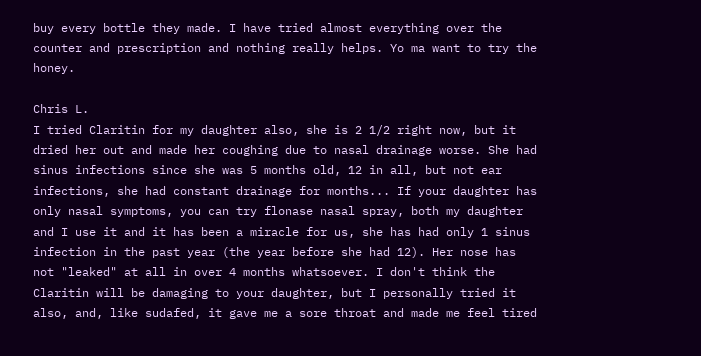buy every bottle they made. I have tried almost everything over the counter and prescription and nothing really helps. Yo ma want to try the honey.

Chris L.
I tried Claritin for my daughter also, she is 2 1/2 right now, but it dried her out and made her coughing due to nasal drainage worse. She had sinus infections since she was 5 months old, 12 in all, but not ear infections, she had constant drainage for months... If your daughter has only nasal symptoms, you can try flonase nasal spray, both my daughter and I use it and it has been a miracle for us, she has had only 1 sinus infection in the past year (the year before she had 12). Her nose has not "leaked" at all in over 4 months whatsoever. I don't think the Claritin will be damaging to your daughter, but I personally tried it also, and, like sudafed, it gave me a sore throat and made me feel tired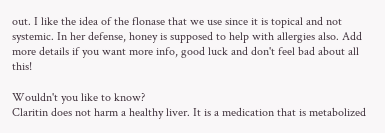out. I like the idea of the flonase that we use since it is topical and not systemic. In her defense, honey is supposed to help with allergies also. Add more details if you want more info, good luck and don't feel bad about all this!

Wouldn't you like to know?
Claritin does not harm a healthy liver. It is a medication that is metabolized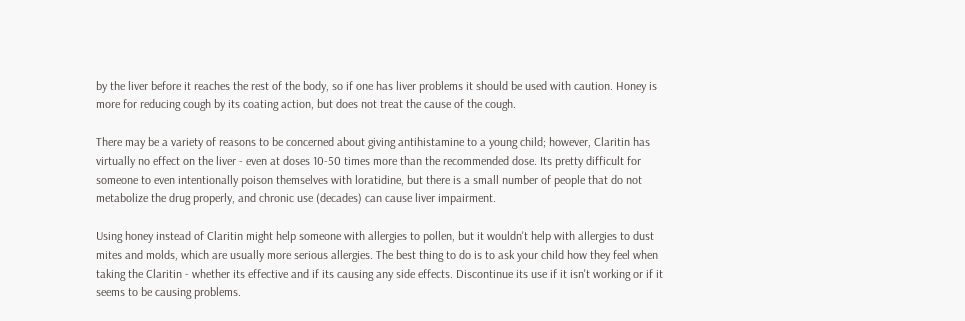by the liver before it reaches the rest of the body, so if one has liver problems it should be used with caution. Honey is more for reducing cough by its coating action, but does not treat the cause of the cough.

There may be a variety of reasons to be concerned about giving antihistamine to a young child; however, Claritin has virtually no effect on the liver - even at doses 10-50 times more than the recommended dose. Its pretty difficult for someone to even intentionally poison themselves with loratidine, but there is a small number of people that do not metabolize the drug properly, and chronic use (decades) can cause liver impairment.

Using honey instead of Claritin might help someone with allergies to pollen, but it wouldn't help with allergies to dust mites and molds, which are usually more serious allergies. The best thing to do is to ask your child how they feel when taking the Claritin - whether its effective and if its causing any side effects. Discontinue its use if it isn't working or if it seems to be causing problems.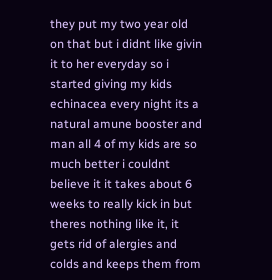they put my two year old on that but i didnt like givin it to her everyday so i started giving my kids echinacea every night its a natural amune booster and man all 4 of my kids are so much better i couldnt believe it it takes about 6 weeks to really kick in but theres nothing like it, it gets rid of alergies and colds and keeps them from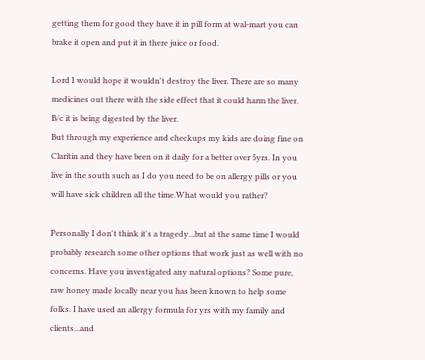getting them for good they have it in pill form at wal-mart you can brake it open and put it in there juice or food.

Lord I would hope it wouldn't destroy the liver. There are so many medicines out there with the side effect that it could harm the liver. B/c it is being digested by the liver.
But through my experience and checkups my kids are doing fine on Claritin and they have been on it daily for a better over 5yrs. In you live in the south such as I do you need to be on allergy pills or you will have sick children all the time.What would you rather?

Personally I don't think it's a tragedy...but at the same time I would probably research some other options that work just as well with no concerns. Have you investigated any natural options? Some pure, raw honey made locally near you has been known to help some folks. I have used an allergy formula for yrs with my family and clients...and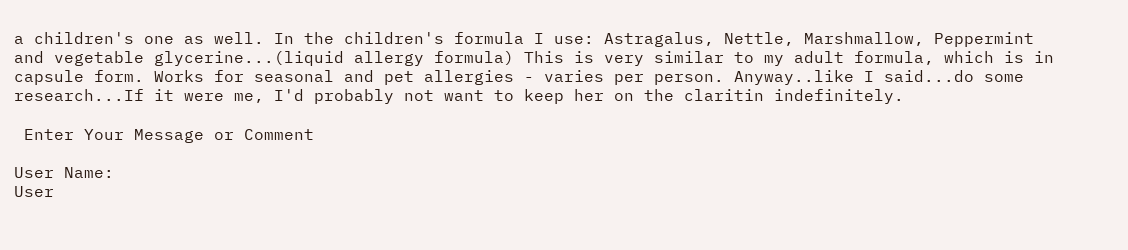a children's one as well. In the children's formula I use: Astragalus, Nettle, Marshmallow, Peppermint and vegetable glycerine...(liquid allergy formula) This is very similar to my adult formula, which is in capsule form. Works for seasonal and pet allergies - varies per person. Anyway..like I said...do some research...If it were me, I'd probably not want to keep her on the claritin indefinitely.

 Enter Your Message or Comment

User Name:
User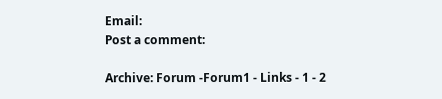Email:
Post a comment:

Archive: Forum -Forum1 - Links - 1 - 2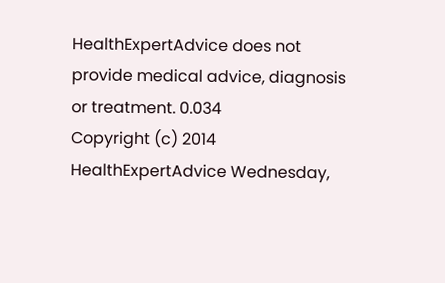HealthExpertAdvice does not provide medical advice, diagnosis or treatment. 0.034
Copyright (c) 2014 HealthExpertAdvice Wednesday,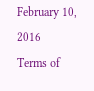February 10, 2016
Terms of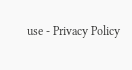use - Privacy Policy